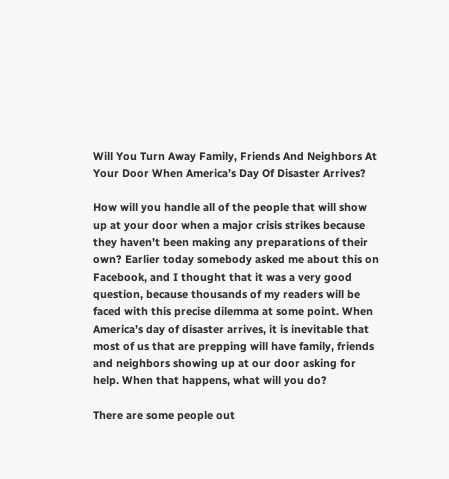Will You Turn Away Family, Friends And Neighbors At Your Door When America’s Day Of Disaster Arrives?

How will you handle all of the people that will show up at your door when a major crisis strikes because they haven’t been making any preparations of their own? Earlier today somebody asked me about this on Facebook, and I thought that it was a very good question, because thousands of my readers will be faced with this precise dilemma at some point. When America’s day of disaster arrives, it is inevitable that most of us that are prepping will have family, friends and neighbors showing up at our door asking for help. When that happens, what will you do?

There are some people out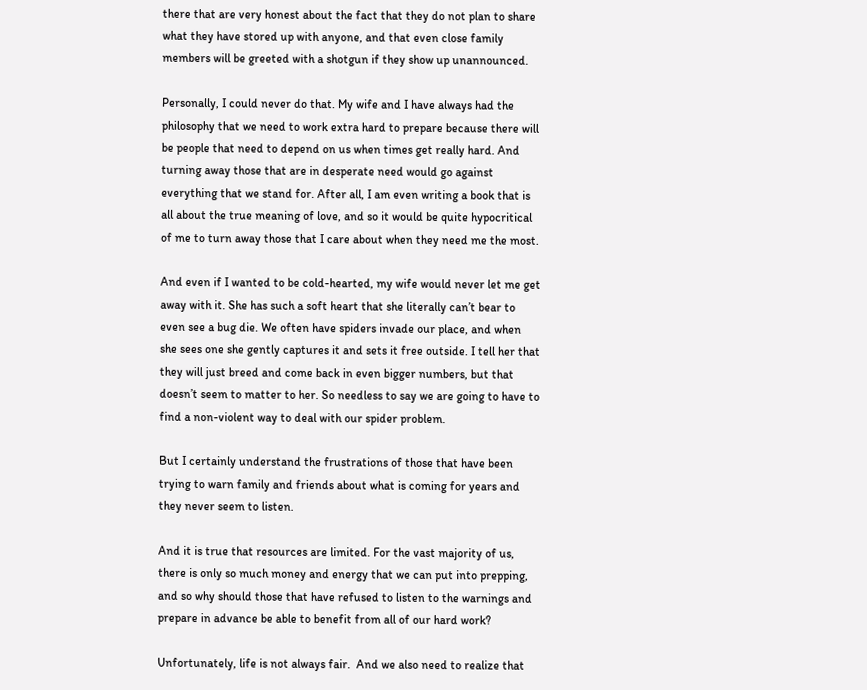there that are very honest about the fact that they do not plan to share what they have stored up with anyone, and that even close family members will be greeted with a shotgun if they show up unannounced.

Personally, I could never do that. My wife and I have always had the philosophy that we need to work extra hard to prepare because there will be people that need to depend on us when times get really hard. And turning away those that are in desperate need would go against everything that we stand for. After all, I am even writing a book that is all about the true meaning of love, and so it would be quite hypocritical of me to turn away those that I care about when they need me the most.

And even if I wanted to be cold-hearted, my wife would never let me get away with it. She has such a soft heart that she literally can’t bear to even see a bug die. We often have spiders invade our place, and when she sees one she gently captures it and sets it free outside. I tell her that they will just breed and come back in even bigger numbers, but that doesn’t seem to matter to her. So needless to say we are going to have to find a non-violent way to deal with our spider problem.

But I certainly understand the frustrations of those that have been trying to warn family and friends about what is coming for years and they never seem to listen.

And it is true that resources are limited. For the vast majority of us, there is only so much money and energy that we can put into prepping, and so why should those that have refused to listen to the warnings and prepare in advance be able to benefit from all of our hard work?

Unfortunately, life is not always fair.  And we also need to realize that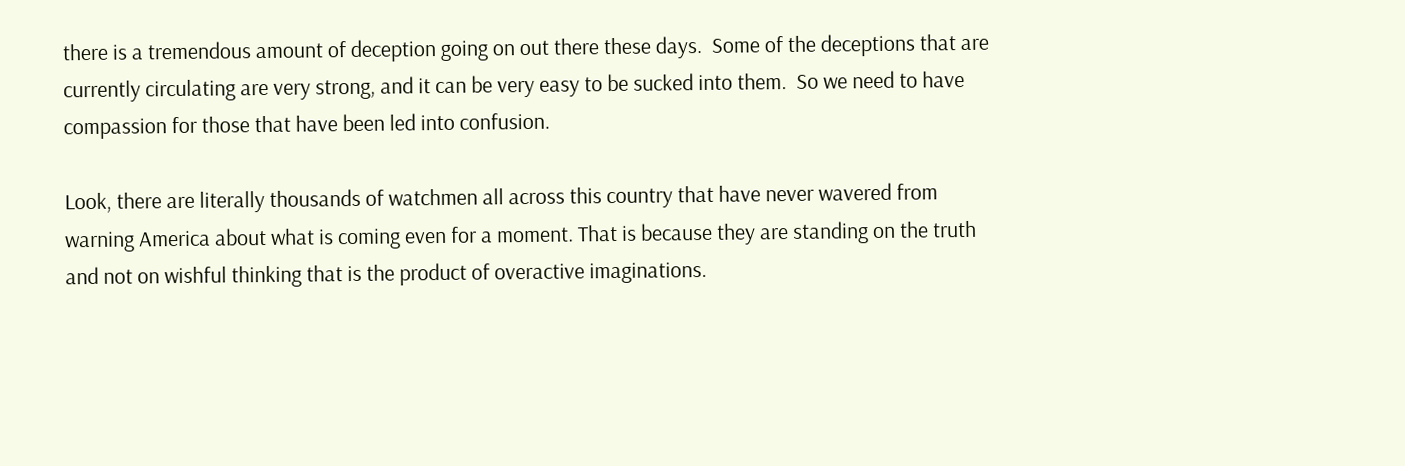there is a tremendous amount of deception going on out there these days.  Some of the deceptions that are currently circulating are very strong, and it can be very easy to be sucked into them.  So we need to have compassion for those that have been led into confusion.

Look, there are literally thousands of watchmen all across this country that have never wavered from warning America about what is coming even for a moment. That is because they are standing on the truth and not on wishful thinking that is the product of overactive imaginations.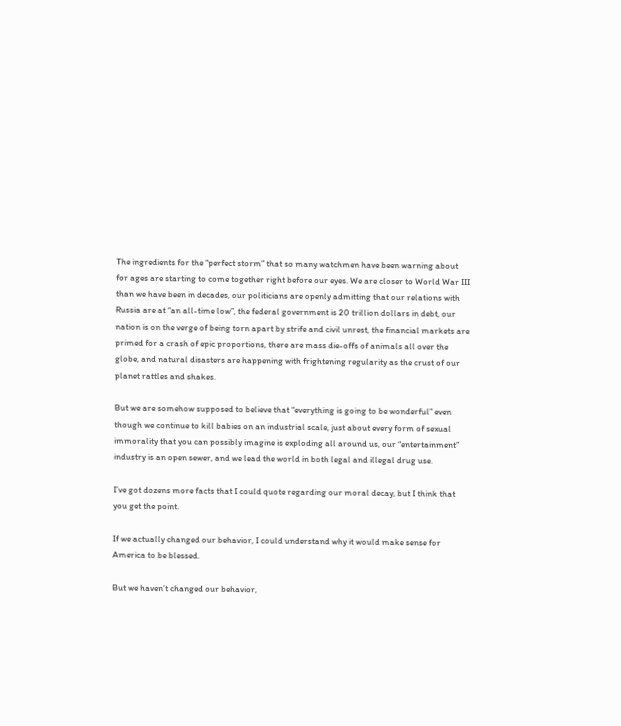The ingredients for the “perfect storm” that so many watchmen have been warning about for ages are starting to come together right before our eyes. We are closer to World War III than we have been in decades, our politicians are openly admitting that our relations with Russia are at “an all-time low”, the federal government is 20 trillion dollars in debt, our nation is on the verge of being torn apart by strife and civil unrest, the financial markets are primed for a crash of epic proportions, there are mass die-offs of animals all over the globe, and natural disasters are happening with frightening regularity as the crust of our planet rattles and shakes.

But we are somehow supposed to believe that “everything is going to be wonderful” even though we continue to kill babies on an industrial scale, just about every form of sexual immorality that you can possibly imagine is exploding all around us, our “entertainment” industry is an open sewer, and we lead the world in both legal and illegal drug use.

I’ve got dozens more facts that I could quote regarding our moral decay, but I think that you get the point.

If we actually changed our behavior, I could understand why it would make sense for America to be blessed.

But we haven’t changed our behavior,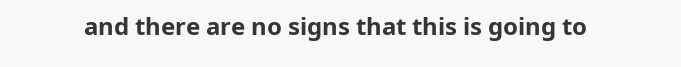and there are no signs that this is going to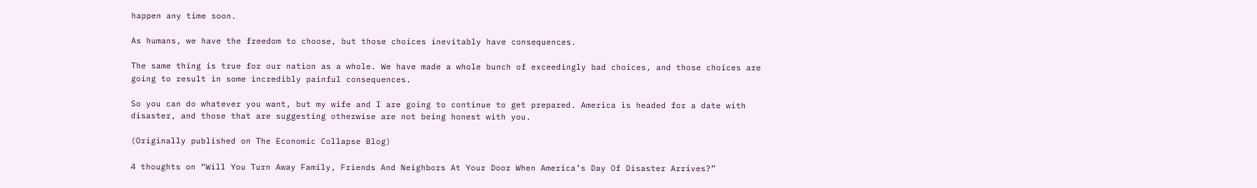happen any time soon.

As humans, we have the freedom to choose, but those choices inevitably have consequences.

The same thing is true for our nation as a whole. We have made a whole bunch of exceedingly bad choices, and those choices are going to result in some incredibly painful consequences.

So you can do whatever you want, but my wife and I are going to continue to get prepared. America is headed for a date with disaster, and those that are suggesting otherwise are not being honest with you.

(Originally published on The Economic Collapse Blog)

4 thoughts on “Will You Turn Away Family, Friends And Neighbors At Your Door When America’s Day Of Disaster Arrives?”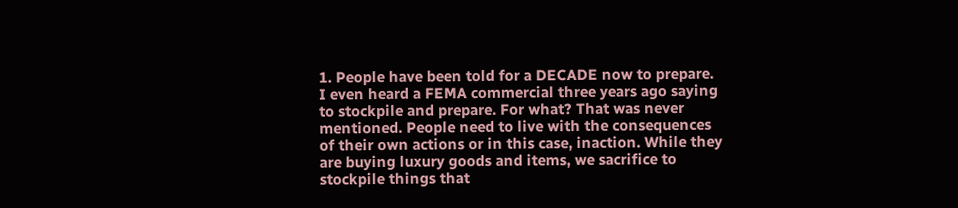1. People have been told for a DECADE now to prepare. I even heard a FEMA commercial three years ago saying to stockpile and prepare. For what? That was never mentioned. People need to live with the consequences of their own actions or in this case, inaction. While they are buying luxury goods and items, we sacrifice to stockpile things that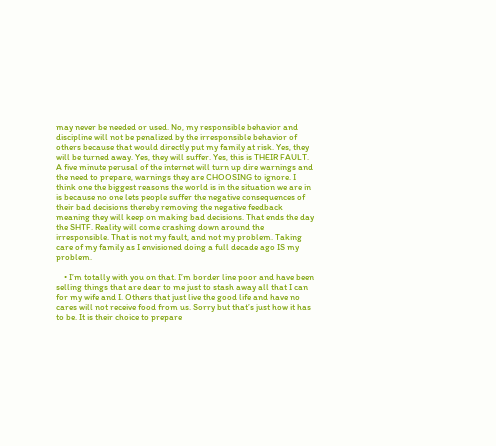may never be needed or used. No, my responsible behavior and discipline will not be penalized by the irresponsible behavior of others because that would directly put my family at risk. Yes, they will be turned away. Yes, they will suffer. Yes, this is THEIR FAULT. A five minute perusal of the internet will turn up dire warnings and the need to prepare, warnings they are CHOOSING to ignore. I think one the biggest reasons the world is in the situation we are in is because no one lets people suffer the negative consequences of their bad decisions thereby removing the negative feedback meaning they will keep on making bad decisions. That ends the day the SHTF. Reality will come crashing down around the irresponsible. That is not my fault, and not my problem. Taking care of my family as I envisioned doing a full decade ago IS my problem.

    • I’m totally with you on that. I’m border line poor and have been selling things that are dear to me just to stash away all that I can for my wife and I. Others that just live the good life and have no cares will not receive food from us. Sorry but that’s just how it has to be. It is their choice to prepare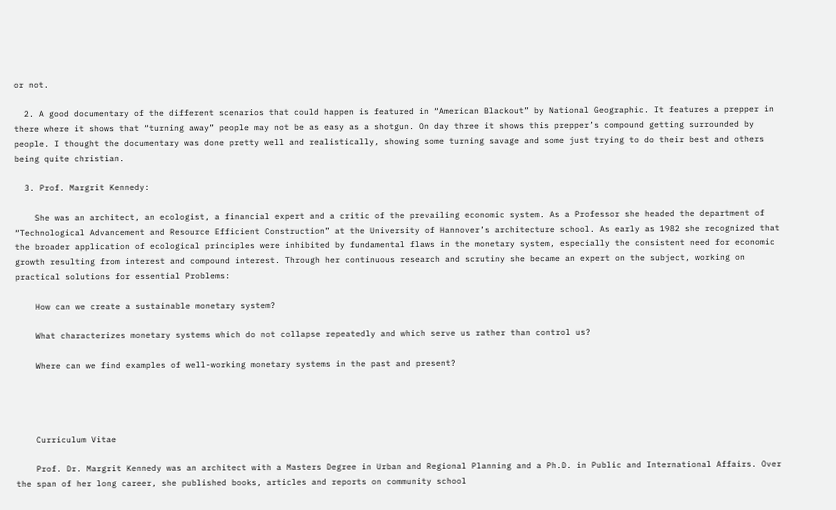or not.

  2. A good documentary of the different scenarios that could happen is featured in “American Blackout” by National Geographic. It features a prepper in there where it shows that “turning away” people may not be as easy as a shotgun. On day three it shows this prepper’s compound getting surrounded by people. I thought the documentary was done pretty well and realistically, showing some turning savage and some just trying to do their best and others being quite christian.

  3. Prof. Margrit Kennedy:

    She was an architect, an ecologist, a financial expert and a critic of the prevailing economic system. As a Professor she headed the department of “Technological Advancement and Resource Efficient Construction” at the University of Hannover’s architecture school. As early as 1982 she recognized that the broader application of ecological principles were inhibited by fundamental flaws in the monetary system, especially the consistent need for economic growth resulting from interest and compound interest. Through her continuous research and scrutiny she became an expert on the subject, working on practical solutions for essential Problems:

    How can we create a sustainable monetary system?

    What characterizes monetary systems which do not collapse repeatedly and which serve us rather than control us?

    Where can we find examples of well-working monetary systems in the past and present?




    Curriculum Vitae

    Prof. Dr. Margrit Kennedy was an architect with a Masters Degree in Urban and Regional Planning and a Ph.D. in Public and International Affairs. Over the span of her long career, she published books, articles and reports on community school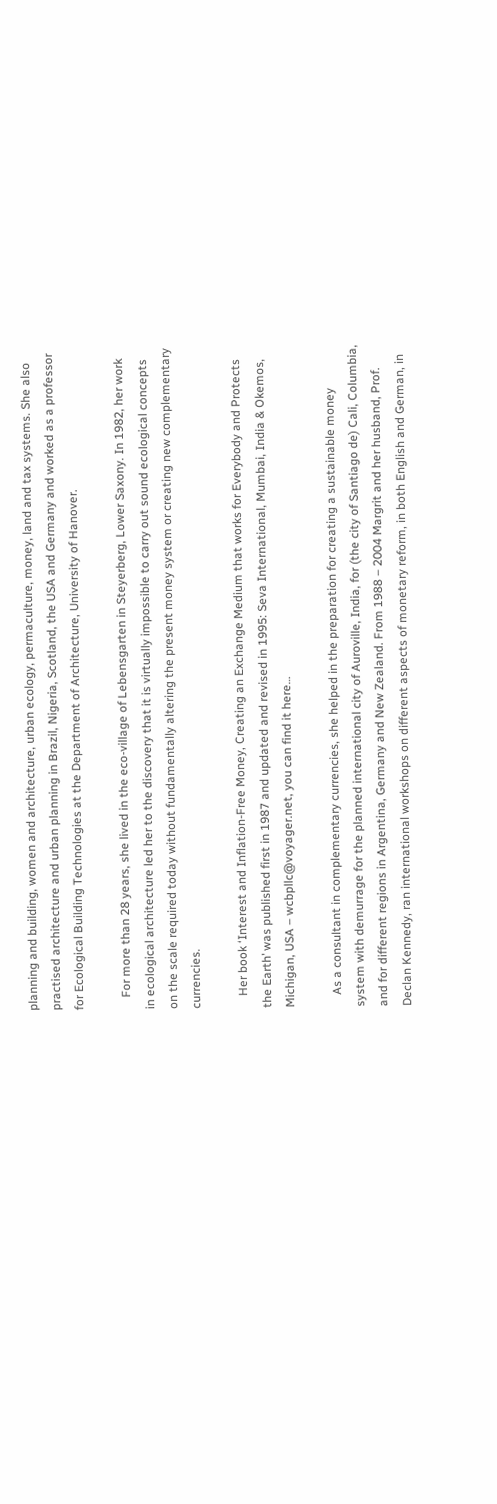planning and building, women and architecture, urban ecology, permaculture, money, land and tax systems. She also practised architecture and urban planning in Brazil, Nigeria, Scotland, the USA and Germany and worked as a professor for Ecological Building Technologies at the Department of Architecture, University of Hanover.

    For more than 28 years, she lived in the eco-village of Lebensgarten in Steyerberg, Lower Saxony. In 1982, her work in ecological architecture led her to the discovery that it is virtually impossible to carry out sound ecological concepts on the scale required today without fundamentally altering the present money system or creating new complementary currencies.

    Her book ‘Interest and Inflation-Free Money, Creating an Exchange Medium that works for Everybody and Protects the Earth’ was published first in 1987 and updated and revised in 1995: Seva International, Mumbai, India & Okemos, Michigan, USA – wcbpllc@voyager.net, you can find it here…

    As a consultant in complementary currencies, she helped in the preparation for creating a sustainable money system with demurrage for the planned international city of Auroville, India, for (the city of Santiago de) Cali, Columbia, and for different regions in Argentina, Germany and New Zealand. From 1988 – 2004 Margrit and her husband, Prof. Declan Kennedy, ran international workshops on different aspects of monetary reform, in both English and German, in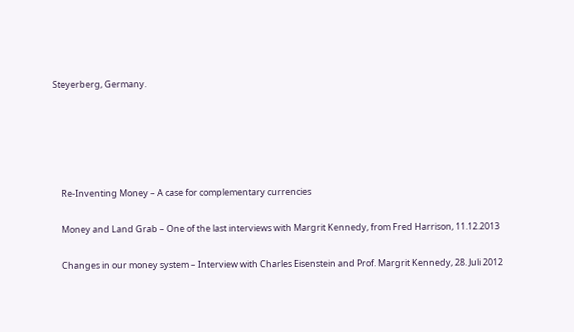Steyerberg, Germany.





    Re-Inventing Money – A case for complementary currencies

    Money and Land Grab – One of the last interviews with Margrit Kennedy, from Fred Harrison, 11.12.2013

    Changes in our money system – Interview with Charles Eisenstein and Prof. Margrit Kennedy, 28. Juli 2012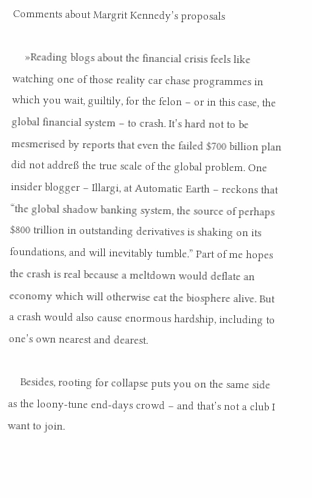Comments about Margrit Kennedy’s proposals

    »Reading blogs about the financial crisis feels like watching one of those reality car chase programmes in which you wait, guiltily, for the felon – or in this case, the global financial system – to crash. It’s hard not to be mesmerised by reports that even the failed $700 billion plan did not addreß the true scale of the global problem. One insider blogger – Illargi, at Automatic Earth – reckons that “the global shadow banking system, the source of perhaps $800 trillion in outstanding derivatives is shaking on its foundations, and will inevitably tumble.” Part of me hopes the crash is real because a meltdown would deflate an economy which will otherwise eat the biosphere alive. But a crash would also cause enormous hardship, including to one’s own nearest and dearest.

    Besides, rooting for collapse puts you on the same side as the loony-tune end-days crowd – and that’s not a club I want to join.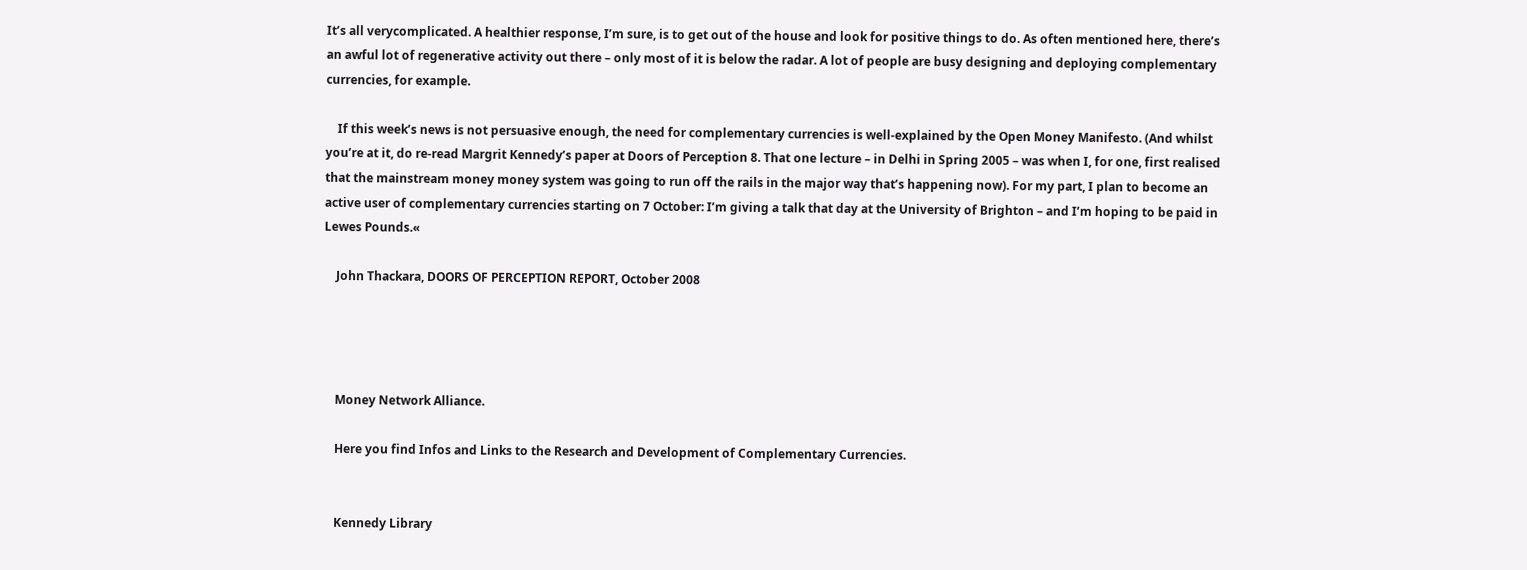It’s all verycomplicated. A healthier response, I’m sure, is to get out of the house and look for positive things to do. As often mentioned here, there’s an awful lot of regenerative activity out there – only most of it is below the radar. A lot of people are busy designing and deploying complementary currencies, for example.

    If this week’s news is not persuasive enough, the need for complementary currencies is well-explained by the Open Money Manifesto. (And whilst you’re at it, do re-read Margrit Kennedy’s paper at Doors of Perception 8. That one lecture – in Delhi in Spring 2005 – was when I, for one, first realised that the mainstream money money system was going to run off the rails in the major way that’s happening now). For my part, I plan to become an active user of complementary currencies starting on 7 October: I’m giving a talk that day at the University of Brighton – and I’m hoping to be paid in Lewes Pounds.«

    John Thackara, DOORS OF PERCEPTION REPORT, October 2008




    Money Network Alliance.

    Here you find Infos and Links to the Research and Development of Complementary Currencies.


    Kennedy Library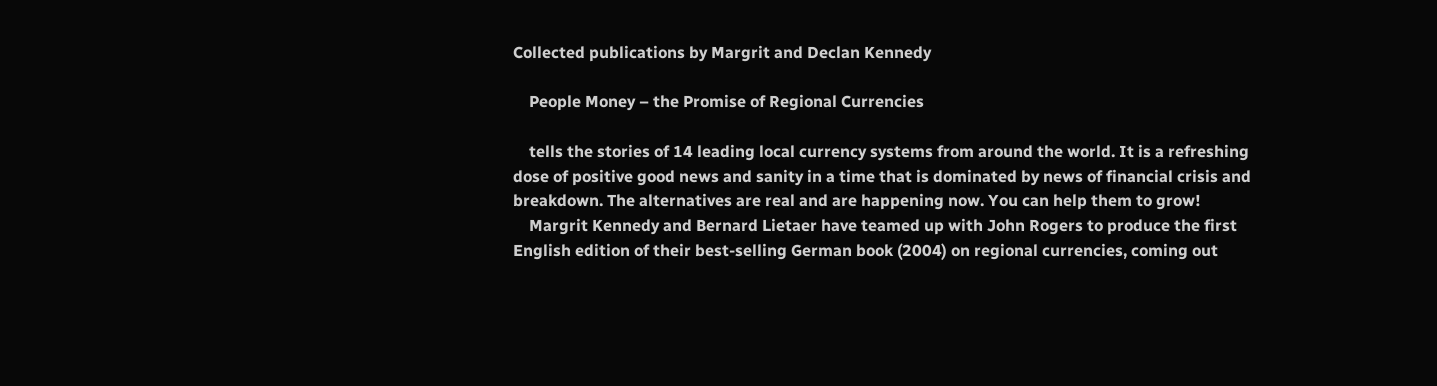Collected publications by Margrit and Declan Kennedy

    People Money – the Promise of Regional Currencies

    tells the stories of 14 leading local currency systems from around the world. It is a refreshing dose of positive good news and sanity in a time that is dominated by news of financial crisis and breakdown. The alternatives are real and are happening now. You can help them to grow!
    Margrit Kennedy and Bernard Lietaer have teamed up with John Rogers to produce the first English edition of their best-selling German book (2004) on regional currencies, coming out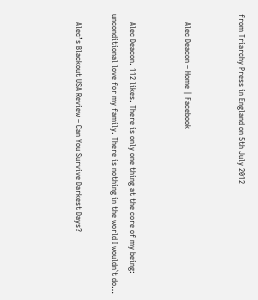from Triarchy Press in England on 5th July 2012


    Alec Deacon – Home | Facebook


    Alec Deacon. 112 likes. There is only one thing at the core of my being: unconditional love for my family. There is nothing in the world I wouldn`t do…

    Alec’s Blackout USA Review – Can You Survive Darkest Days?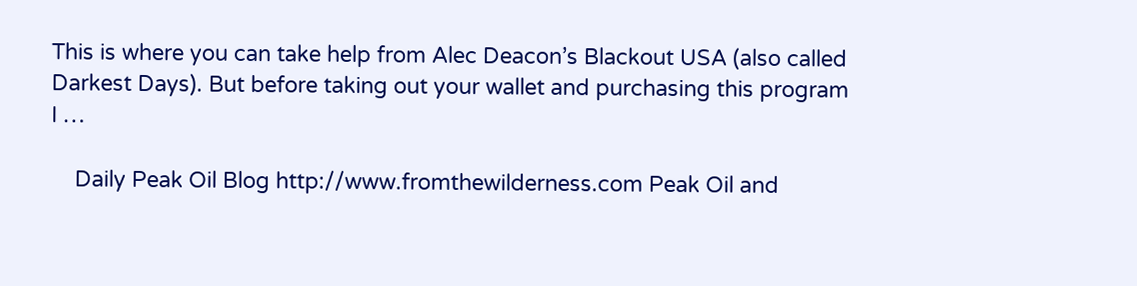This is where you can take help from Alec Deacon’s Blackout USA (also called Darkest Days). But before taking out your wallet and purchasing this program I …

    Daily Peak Oil Blog http://www.fromthewilderness.com Peak Oil and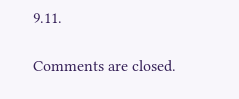9.11.

Comments are closed.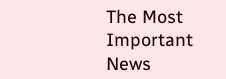The Most Important News